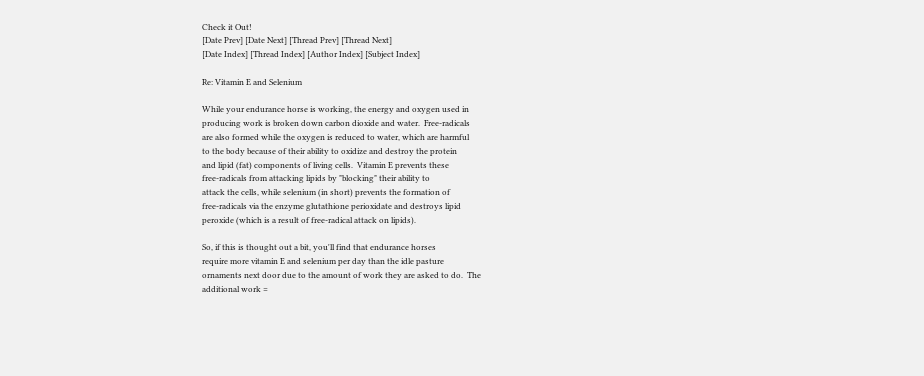Check it Out!
[Date Prev] [Date Next] [Thread Prev] [Thread Next]
[Date Index] [Thread Index] [Author Index] [Subject Index]

Re: Vitamin E and Selenium

While your endurance horse is working, the energy and oxygen used in
producing work is broken down carbon dioxide and water.  Free-radicals
are also formed while the oxygen is reduced to water, which are harmful
to the body because of their ability to oxidize and destroy the protein
and lipid (fat) components of living cells.  Vitamin E prevents these
free-radicals from attacking lipids by "blocking" their ability to
attack the cells, while selenium (in short) prevents the formation of
free-radicals via the enzyme glutathione perioxidate and destroys lipid
peroxide (which is a result of free-radical attack on lipids).

So, if this is thought out a bit, you'll find that endurance horses
require more vitamin E and selenium per day than the idle pasture
ornaments next door due to the amount of work they are asked to do.  The
additional work =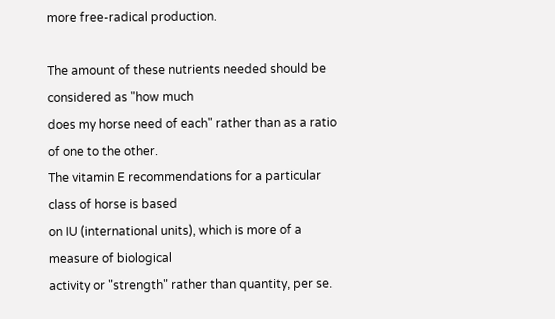more free-radical production.

The amount of these nutrients needed should be considered as "how much
does my horse need of each" rather than as a ratio of one to the other.
The vitamin E recommendations for a particular class of horse is based
on IU (international units), which is more of a measure of biological
activity or "strength" rather than quantity, per se.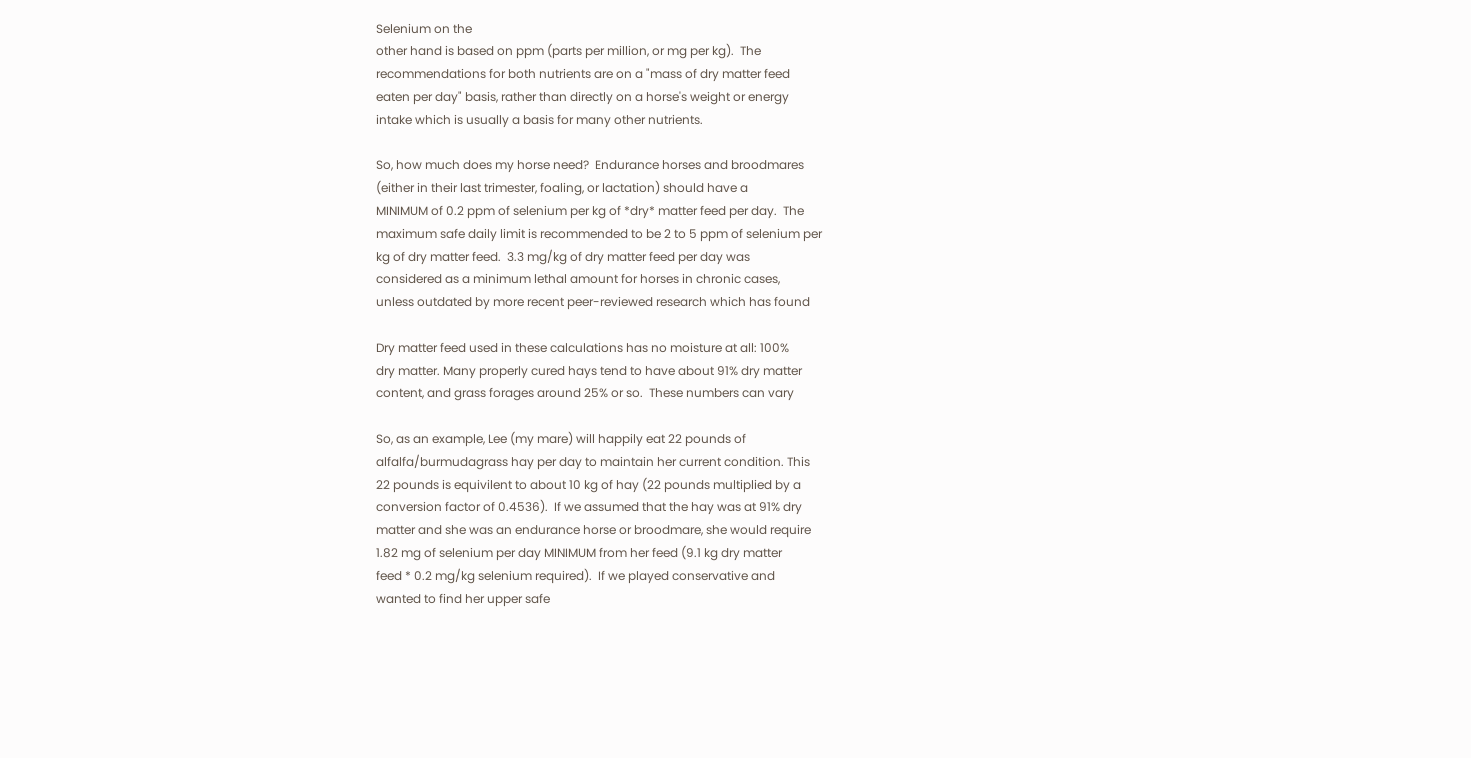Selenium on the
other hand is based on ppm (parts per million, or mg per kg).  The
recommendations for both nutrients are on a "mass of dry matter feed
eaten per day" basis, rather than directly on a horse's weight or energy
intake which is usually a basis for many other nutrients.

So, how much does my horse need?  Endurance horses and broodmares
(either in their last trimester, foaling, or lactation) should have a
MINIMUM of 0.2 ppm of selenium per kg of *dry* matter feed per day.  The
maximum safe daily limit is recommended to be 2 to 5 ppm of selenium per
kg of dry matter feed.  3.3 mg/kg of dry matter feed per day was
considered as a minimum lethal amount for horses in chronic cases,
unless outdated by more recent peer-reviewed research which has found

Dry matter feed used in these calculations has no moisture at all: 100%
dry matter. Many properly cured hays tend to have about 91% dry matter
content, and grass forages around 25% or so.  These numbers can vary

So, as an example, Lee (my mare) will happily eat 22 pounds of
alfalfa/burmudagrass hay per day to maintain her current condition. This
22 pounds is equivilent to about 10 kg of hay (22 pounds multiplied by a
conversion factor of 0.4536).  If we assumed that the hay was at 91% dry
matter and she was an endurance horse or broodmare, she would require
1.82 mg of selenium per day MINIMUM from her feed (9.1 kg dry matter
feed * 0.2 mg/kg selenium required).  If we played conservative and
wanted to find her upper safe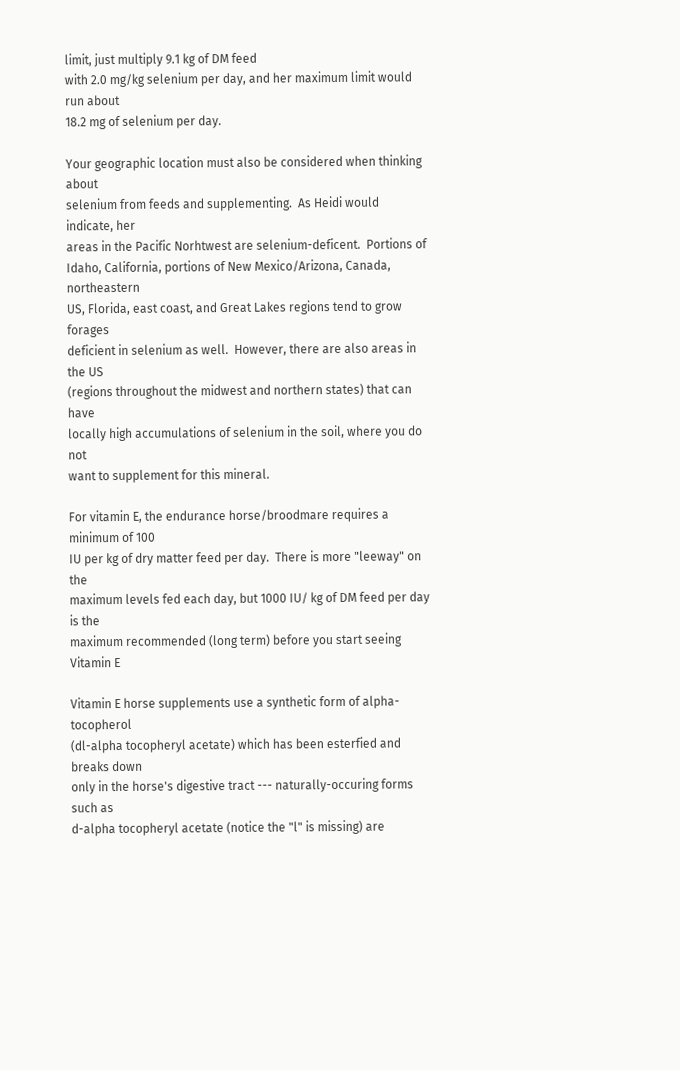limit, just multiply 9.1 kg of DM feed
with 2.0 mg/kg selenium per day, and her maximum limit would run about
18.2 mg of selenium per day.

Your geographic location must also be considered when thinking about
selenium from feeds and supplementing.  As Heidi would indicate, her
areas in the Pacific Norhtwest are selenium-deficent.  Portions of
Idaho, California, portions of New Mexico/Arizona, Canada, northeastern
US, Florida, east coast, and Great Lakes regions tend to grow forages
deficient in selenium as well.  However, there are also areas in the US
(regions throughout the midwest and northern states) that can have
locally high accumulations of selenium in the soil, where you do not
want to supplement for this mineral.

For vitamin E, the endurance horse/broodmare requires a minimum of 100
IU per kg of dry matter feed per day.  There is more "leeway" on the
maximum levels fed each day, but 1000 IU/ kg of DM feed per day is the
maximum recommended (long term) before you start seeing Vitamin E

Vitamin E horse supplements use a synthetic form of alpha-tocopherol
(dl-alpha tocopheryl acetate) which has been esterfied and breaks down
only in the horse's digestive tract --- naturally-occuring forms such as
d-alpha tocopheryl acetate (notice the "l" is missing) are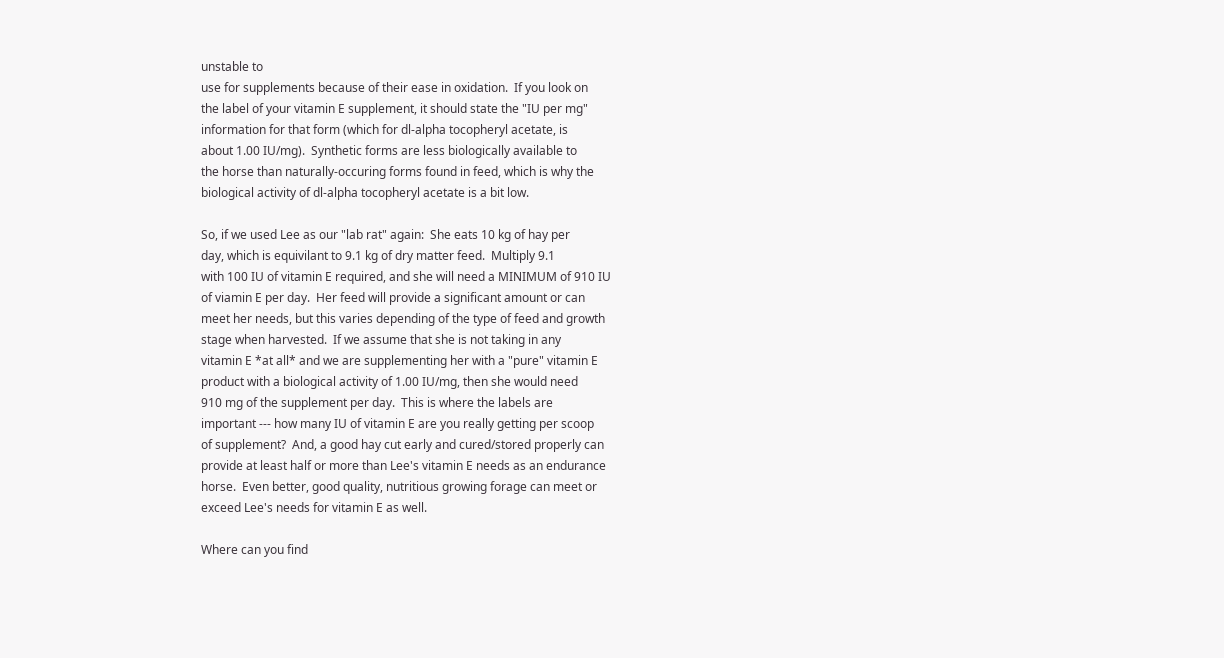unstable to
use for supplements because of their ease in oxidation.  If you look on
the label of your vitamin E supplement, it should state the "IU per mg"
information for that form (which for dl-alpha tocopheryl acetate, is
about 1.00 IU/mg).  Synthetic forms are less biologically available to
the horse than naturally-occuring forms found in feed, which is why the
biological activity of dl-alpha tocopheryl acetate is a bit low.

So, if we used Lee as our "lab rat" again:  She eats 10 kg of hay per
day, which is equivilant to 9.1 kg of dry matter feed.  Multiply 9.1
with 100 IU of vitamin E required, and she will need a MINIMUM of 910 IU
of viamin E per day.  Her feed will provide a significant amount or can
meet her needs, but this varies depending of the type of feed and growth
stage when harvested.  If we assume that she is not taking in any
vitamin E *at all* and we are supplementing her with a "pure" vitamin E
product with a biological activity of 1.00 IU/mg, then she would need
910 mg of the supplement per day.  This is where the labels are
important --- how many IU of vitamin E are you really getting per scoop
of supplement?  And, a good hay cut early and cured/stored properly can
provide at least half or more than Lee's vitamin E needs as an endurance
horse.  Even better, good quality, nutritious growing forage can meet or
exceed Lee's needs for vitamin E as well.

Where can you find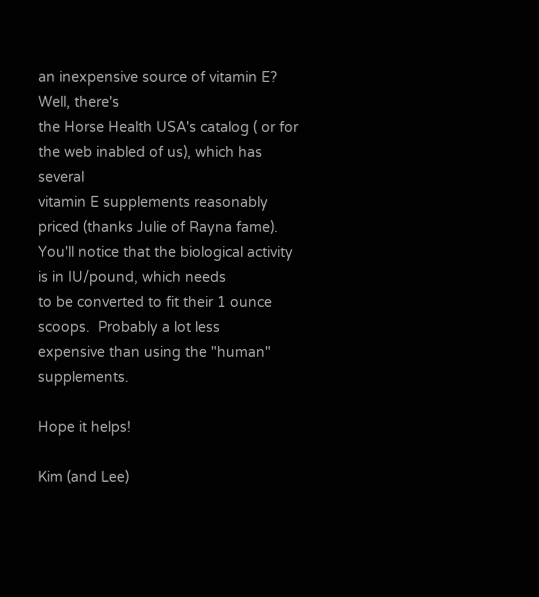an inexpensive source of vitamin E?  Well, there's
the Horse Health USA's catalog ( or for the web inabled of us), which has several
vitamin E supplements reasonably priced (thanks Julie of Rayna fame).
You'll notice that the biological activity is in IU/pound, which needs
to be converted to fit their 1 ounce scoops.  Probably a lot less
expensive than using the "human" supplements.

Hope it helps!

Kim (and Lee)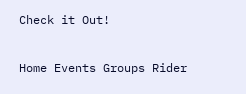Check it Out!

Home Events Groups Rider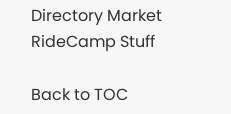Directory Market RideCamp Stuff

Back to TOC